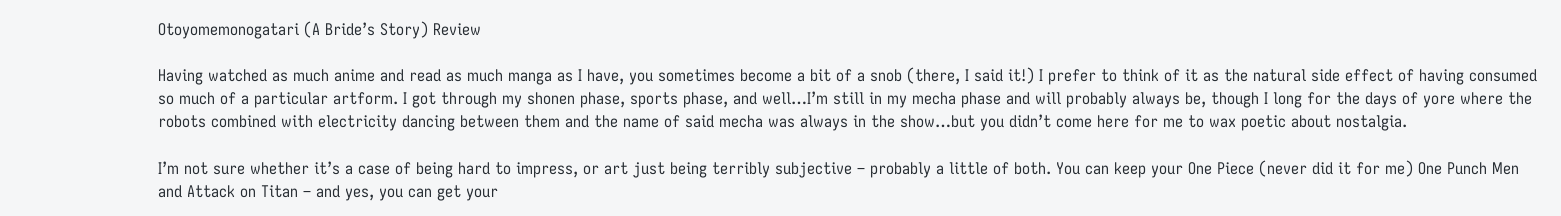Otoyomemonogatari (A Bride’s Story) Review

Having watched as much anime and read as much manga as I have, you sometimes become a bit of a snob (there, I said it!) I prefer to think of it as the natural side effect of having consumed so much of a particular artform. I got through my shonen phase, sports phase, and well…I’m still in my mecha phase and will probably always be, though I long for the days of yore where the robots combined with electricity dancing between them and the name of said mecha was always in the show…but you didn’t come here for me to wax poetic about nostalgia.

I’m not sure whether it’s a case of being hard to impress, or art just being terribly subjective – probably a little of both. You can keep your One Piece (never did it for me) One Punch Men and Attack on Titan – and yes, you can get your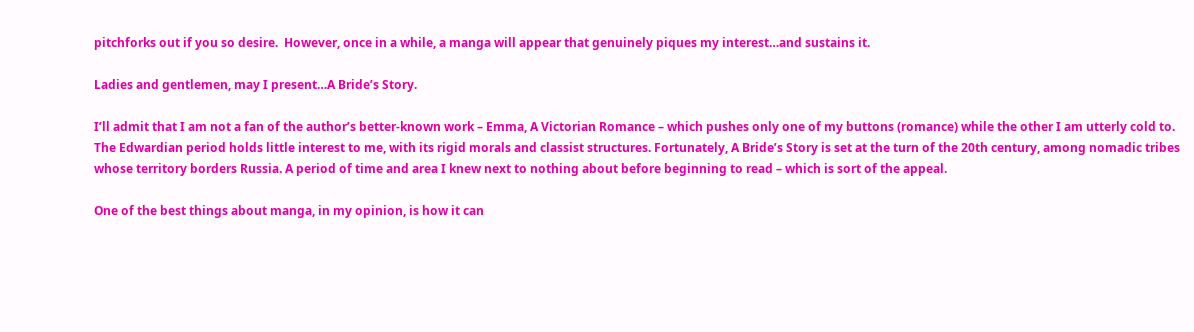pitchforks out if you so desire.  However, once in a while, a manga will appear that genuinely piques my interest…and sustains it.

Ladies and gentlemen, may I present…A Bride’s Story.

I’ll admit that I am not a fan of the author’s better-known work – Emma, A Victorian Romance – which pushes only one of my buttons (romance) while the other I am utterly cold to.
The Edwardian period holds little interest to me, with its rigid morals and classist structures. Fortunately, A Bride’s Story is set at the turn of the 20th century, among nomadic tribes
whose territory borders Russia. A period of time and area I knew next to nothing about before beginning to read – which is sort of the appeal.

One of the best things about manga, in my opinion, is how it can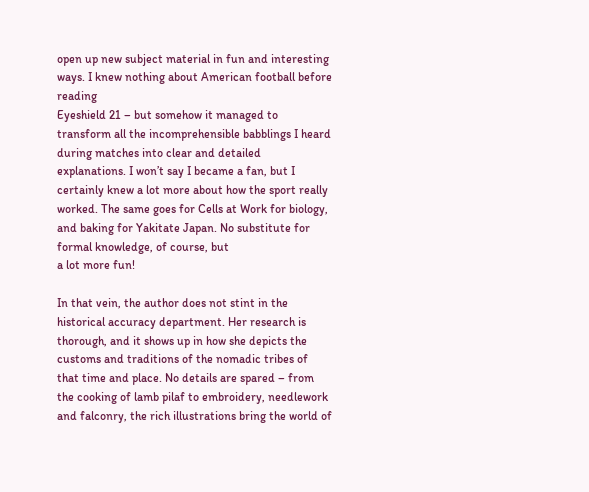open up new subject material in fun and interesting ways. I knew nothing about American football before reading
Eyeshield 21 – but somehow it managed to transform all the incomprehensible babblings I heard during matches into clear and detailed explanations. I won’t say I became a fan, but I
certainly knew a lot more about how the sport really worked. The same goes for Cells at Work for biology, and baking for Yakitate Japan. No substitute for formal knowledge, of course, but
a lot more fun!

In that vein, the author does not stint in the historical accuracy department. Her research is thorough, and it shows up in how she depicts the customs and traditions of the nomadic tribes of that time and place. No details are spared – from the cooking of lamb pilaf to embroidery, needlework and falconry, the rich illustrations bring the world of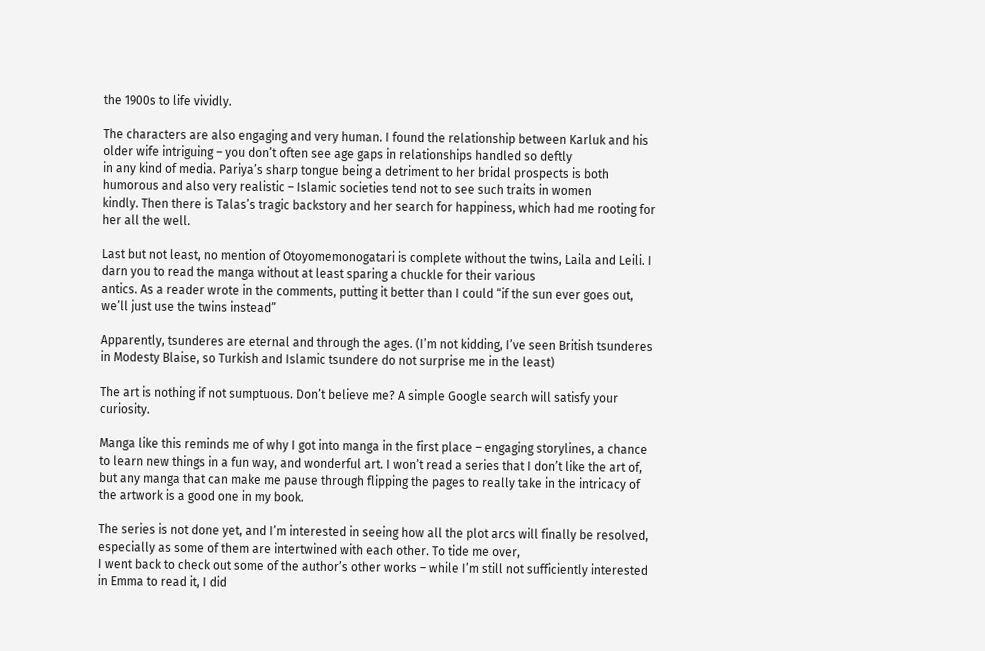the 1900s to life vividly.

The characters are also engaging and very human. I found the relationship between Karluk and his older wife intriguing – you don’t often see age gaps in relationships handled so deftly
in any kind of media. Pariya’s sharp tongue being a detriment to her bridal prospects is both humorous and also very realistic – Islamic societies tend not to see such traits in women
kindly. Then there is Talas’s tragic backstory and her search for happiness, which had me rooting for her all the well.

Last but not least, no mention of Otoyomemonogatari is complete without the twins, Laila and Leili. I darn you to read the manga without at least sparing a chuckle for their various
antics. As a reader wrote in the comments, putting it better than I could “if the sun ever goes out, we’ll just use the twins instead”

Apparently, tsunderes are eternal and through the ages. (I’m not kidding, I’ve seen British tsunderes in Modesty Blaise, so Turkish and Islamic tsundere do not surprise me in the least)

The art is nothing if not sumptuous. Don’t believe me? A simple Google search will satisfy your curiosity.

Manga like this reminds me of why I got into manga in the first place – engaging storylines, a chance to learn new things in a fun way, and wonderful art. I won’t read a series that I don’t like the art of, but any manga that can make me pause through flipping the pages to really take in the intricacy of the artwork is a good one in my book.

The series is not done yet, and I’m interested in seeing how all the plot arcs will finally be resolved, especially as some of them are intertwined with each other. To tide me over,
I went back to check out some of the author’s other works – while I’m still not sufficiently interested in Emma to read it, I did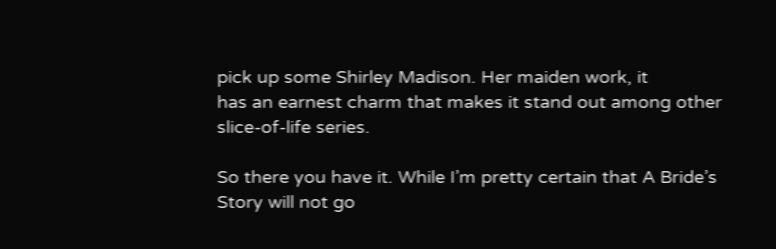pick up some Shirley Madison. Her maiden work, it
has an earnest charm that makes it stand out among other slice-of-life series.

So there you have it. While I’m pretty certain that A Bride’s Story will not go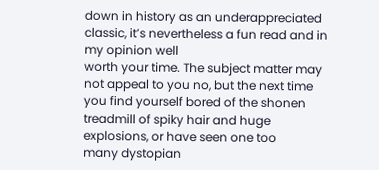down in history as an underappreciated classic, it’s nevertheless a fun read and in my opinion well
worth your time. The subject matter may not appeal to you no, but the next time you find yourself bored of the shonen treadmill of spiky hair and huge explosions, or have seen one too
many dystopian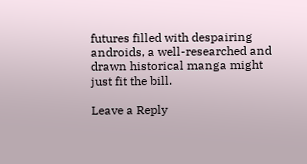futures filled with despairing androids, a well-researched and drawn historical manga might just fit the bill.

Leave a Reply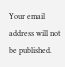Your email address will not be published.